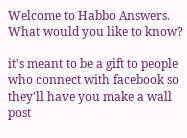Welcome to Habbo Answers. What would you like to know?

it's meant to be a gift to people who connect with facebook so they'll have you make a wall post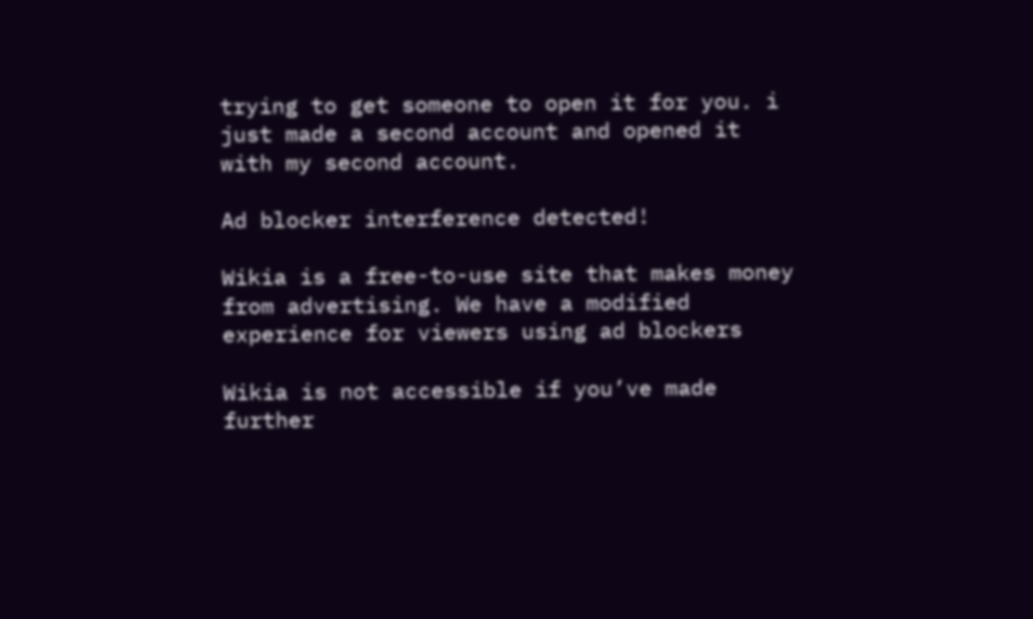trying to get someone to open it for you. i just made a second account and opened it with my second account.

Ad blocker interference detected!

Wikia is a free-to-use site that makes money from advertising. We have a modified experience for viewers using ad blockers

Wikia is not accessible if you’ve made further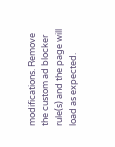modifications. Remove the custom ad blocker rule(s) and the page will load as expected.